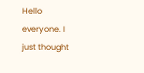Hello everyone. I just thought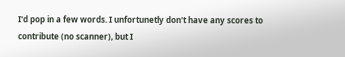I'd pop in a few words. I unfortunetly don't have any scores to contribute (no scanner), but I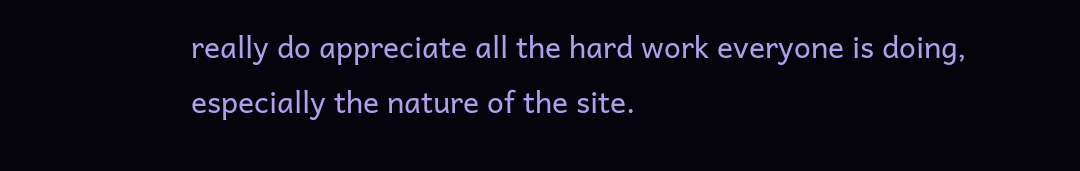really do appreciate all the hard work everyone is doing, especially the nature of the site.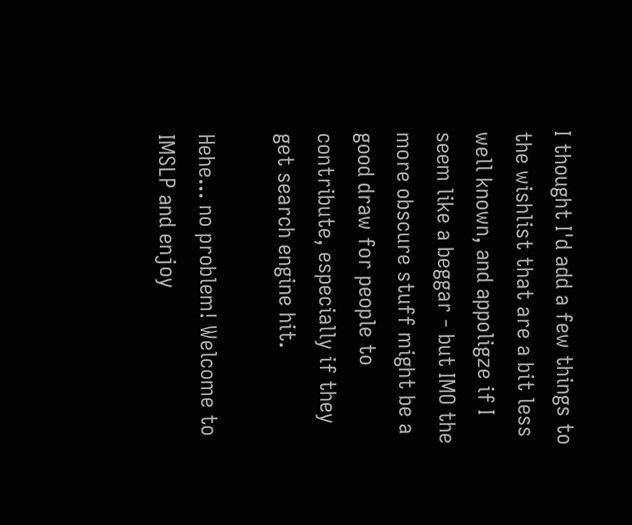I thought I'd add a few things to the wishlist that are a bit less well known, and appoligze if I seem like a beggar - but IMO the more obscure stuff might be a good draw for people to contribute, especially if they get search engine hit.

Hehe... no problem! Welcome to IMSLP and enjoy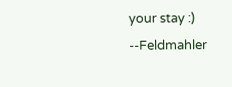your stay :) --Feldmahler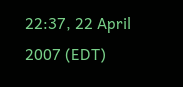22:37, 22 April 2007 (EDT)